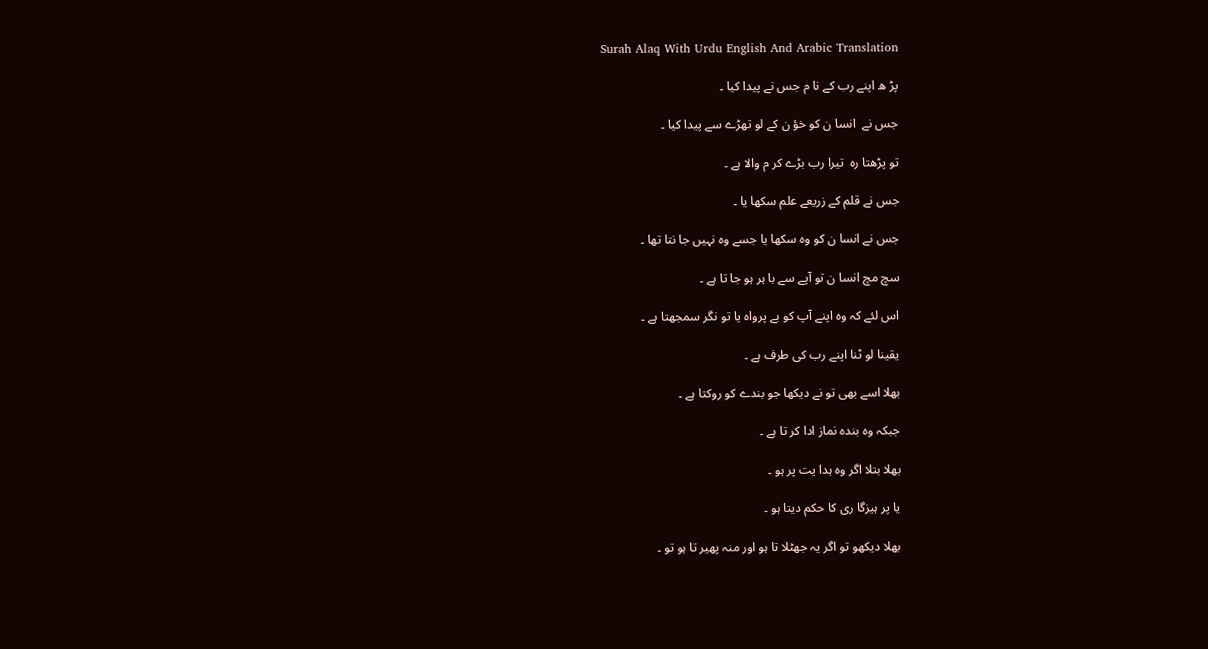Surah Alaq With Urdu English And Arabic Translation

پڑ ھ اپنے رب کے نا م جس نے پیدا کیا ۔

جس نے  انسا ن کو خؤ ن کے لو تھڑے سے پیدا کیا ۔

تو پڑھتا رہ  تیرا رب بڑے کر م والا ہے ۔

جس نے قلم کے زریعے علم سکھا یا ۔

جس نے انسا ن کو وہ سکھا یا جسے وہ نہیں جا نتا تھا ۔

سچ مچ انسا ن تو آپے سے با ہر ہو جا تا ہے ۔

اس لئے کہ وہ اپنے آپ کو بے پرواہ یا تو نگر سمجھتا ہے ۔

یقینا لو ٹنا اپنے رب کی طرف ہے ۔

بھلا اسے بھی تو نے دیکھا جو بندے کو روکتا ہے ۔

جبکہ وہ بندہ نماز ادا کر تا ہے ۔

بھلا بتلا اگر وہ ہدا یت پر ہو ۔

یا پر ہیزگا ری کا حکم دیتا ہو ۔

بھلا دیکھو تو اگر یہ جھٹلا تا ہو اور منہ پھیر تا ہو تو ۔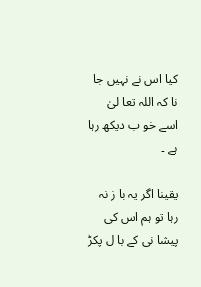کیا اس نے نہیں جا نا کہ اللہ تعا لیٰ اسے خو ب دیکھ رہا ہے ۔

یقینا اگر یہ با ز نہ رہا تو ہم اس کی پیشا نی کے با ل پکڑ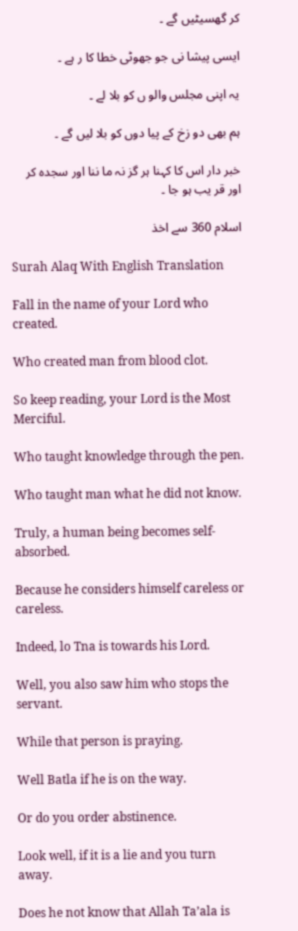کر گھسیٹیں گے ۔

ایسی پیشا نی جو جھوٹی خطا کا ر ہے ۔

یہ اپنی مجلس والو ں کو بلا لے ۔

ہم بھی دو زخ کے پیا دوں کو بلا لیں گے ۔

خبر دار اس کا کہنا ہر گز نہ ما ننا اور سجدہ کر اور قر یب ہو جا ۔

اسلام 360 سے اخذ

Surah Alaq With English Translation

Fall in the name of your Lord who created.

Who created man from blood clot.

So keep reading, your Lord is the Most Merciful.

Who taught knowledge through the pen.

Who taught man what he did not know.

Truly, a human being becomes self-absorbed.

Because he considers himself careless or careless.

Indeed, lo Tna is towards his Lord.

Well, you also saw him who stops the servant.

While that person is praying.

Well Batla if he is on the way.

Or do you order abstinence.

Look well, if it is a lie and you turn away.

Does he not know that Allah Ta’ala is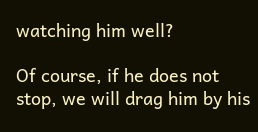watching him well?

Of course, if he does not stop, we will drag him by his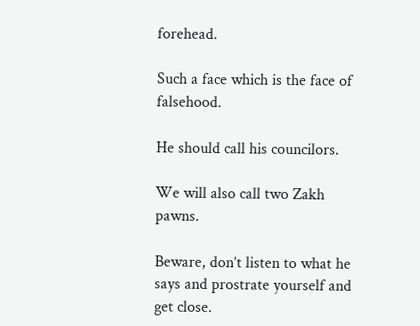forehead.

Such a face which is the face of falsehood.

He should call his councilors.

We will also call two Zakh pawns.

Beware, don’t listen to what he says and prostrate yourself and get close.